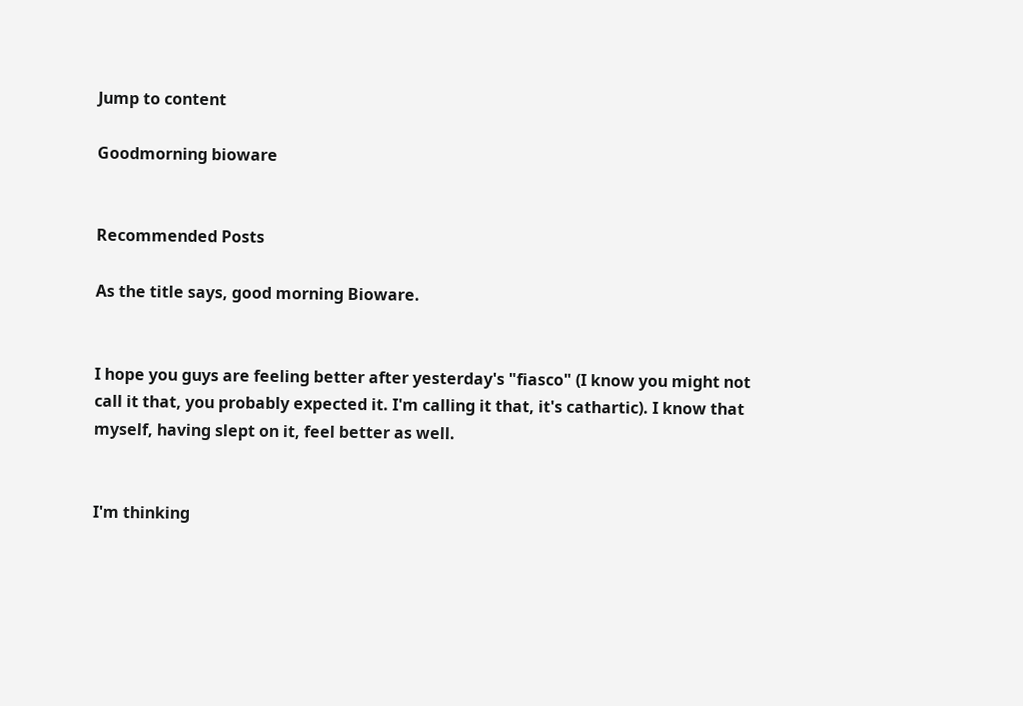Jump to content

Goodmorning bioware


Recommended Posts

As the title says, good morning Bioware.


I hope you guys are feeling better after yesterday's "fiasco" (I know you might not call it that, you probably expected it. I'm calling it that, it's cathartic). I know that myself, having slept on it, feel better as well.


I'm thinking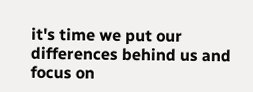it's time we put our differences behind us and focus on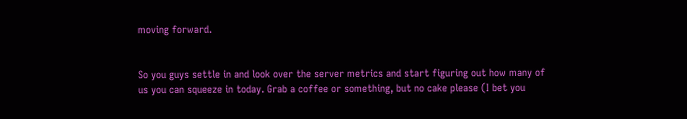moving forward.


So you guys settle in and look over the server metrics and start figuring out how many of us you can squeeze in today. Grab a coffee or something, but no cake please (I bet you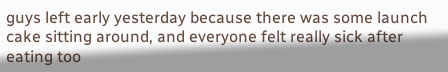guys left early yesterday because there was some launch cake sitting around, and everyone felt really sick after eating too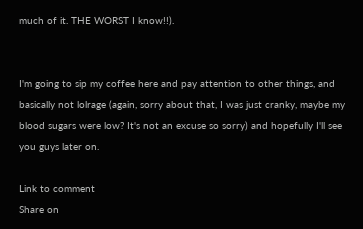much of it. THE WORST I know!!).


I'm going to sip my coffee here and pay attention to other things, and basically not lolrage (again, sorry about that, I was just cranky, maybe my blood sugars were low? It's not an excuse so sorry) and hopefully I'll see you guys later on.

Link to comment
Share on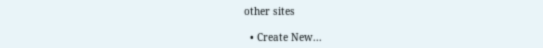other sites

  • Create New...